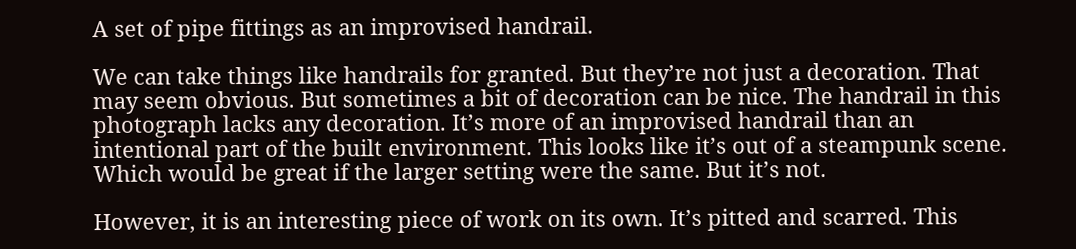A set of pipe fittings as an improvised handrail.

We can take things like handrails for granted. But they’re not just a decoration. That may seem obvious. But sometimes a bit of decoration can be nice. The handrail in this photograph lacks any decoration. It’s more of an improvised handrail than an intentional part of the built environment. This looks like it’s out of a steampunk scene. Which would be great if the larger setting were the same. But it’s not.

However, it is an interesting piece of work on its own. It’s pitted and scarred. This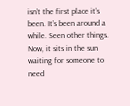isn’t the first place it’s been. It’s been around a while. Seen other things. Now, it sits in the sun waiting for someone to need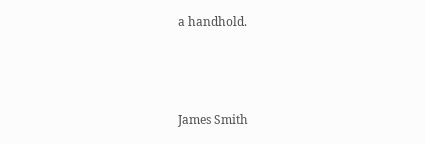a handhold.



James Smith